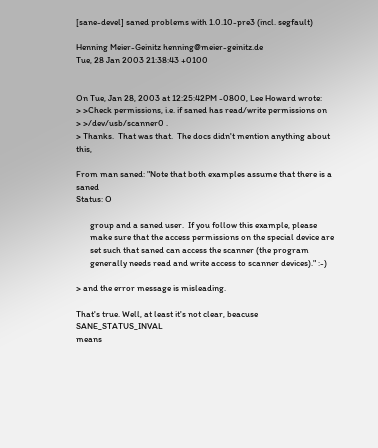[sane-devel] saned problems with 1.0.10-pre3 (incl. segfault)

Henning Meier-Geinitz henning@meier-geinitz.de
Tue, 28 Jan 2003 21:38:43 +0100


On Tue, Jan 28, 2003 at 12:25:42PM -0800, Lee Howard wrote:
> >Check permissions, i.e. if saned has read/write permissions on
> >/dev/usb/scanner0 .
> Thanks.  That was that.  The docs didn't mention anything about this,

From man saned: "Note that both examples assume that there is a saned
Status: O

       group and a saned user.  If you follow this example, please
       make sure that the access permissions on the special device are
       set such that saned can access the scanner (the program
       generally needs read and write access to scanner devices)." :-)

> and the error message is misleading.

That's true. Well, at least it's not clear, beacuse SANE_STATUS_INVAL
means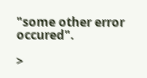"some other error occured".

>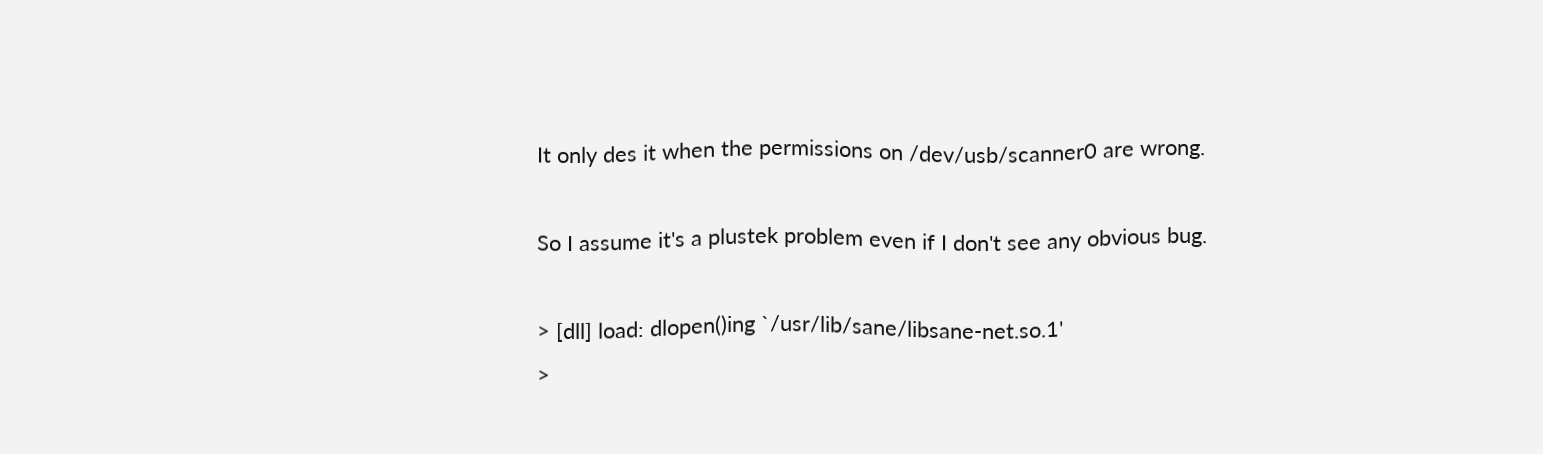It only des it when the permissions on /dev/usb/scanner0 are wrong.

So I assume it's a plustek problem even if I don't see any obvious bug.

> [dll] load: dlopen()ing `/usr/lib/sane/libsane-net.so.1'
>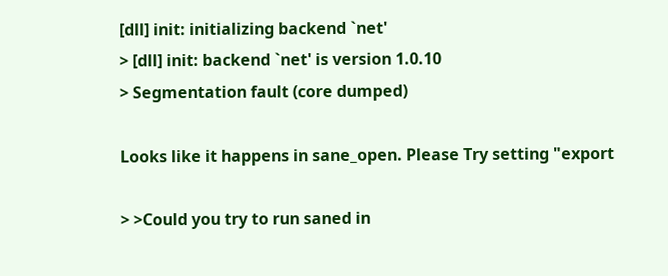[dll] init: initializing backend `net'
> [dll] init: backend `net' is version 1.0.10
> Segmentation fault (core dumped)

Looks like it happens in sane_open. Please Try setting "export

> >Could you try to run saned in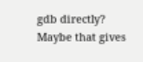gdb directly? Maybe that gives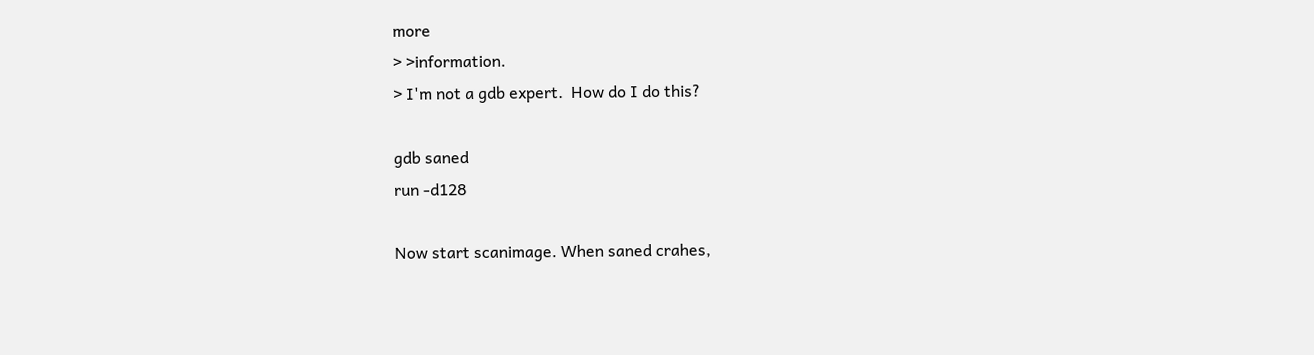more
> >information.
> I'm not a gdb expert.  How do I do this?

gdb saned
run -d128

Now start scanimage. When saned crahes,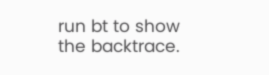run bt to show the backtrace.